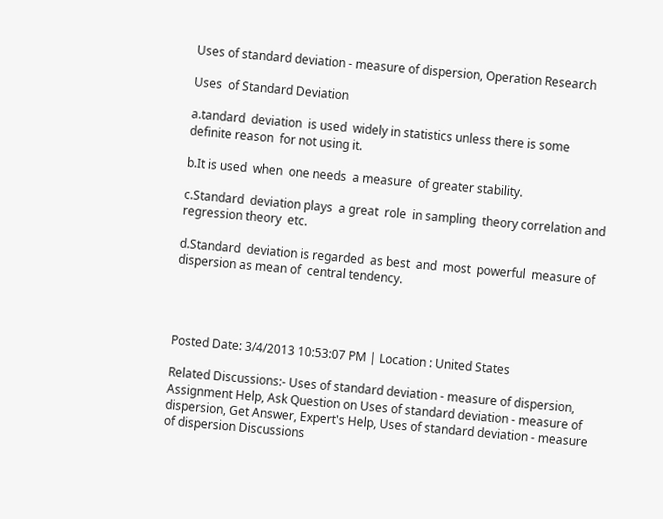Uses of standard deviation - measure of dispersion, Operation Research

Uses  of Standard Deviation

a.tandard  deviation  is used  widely in statistics unless there is some  definite reason  for not using it.

b.It is used  when  one needs  a measure  of greater stability.

c.Standard  deviation plays  a great  role  in sampling  theory correlation and  regression theory  etc.

d.Standard  deviation is regarded  as best  and  most  powerful  measure of dispersion as mean of  central tendency.




Posted Date: 3/4/2013 10:53:07 PM | Location : United States

Related Discussions:- Uses of standard deviation - measure of dispersion, Assignment Help, Ask Question on Uses of standard deviation - measure of dispersion, Get Answer, Expert's Help, Uses of standard deviation - measure of dispersion Discussions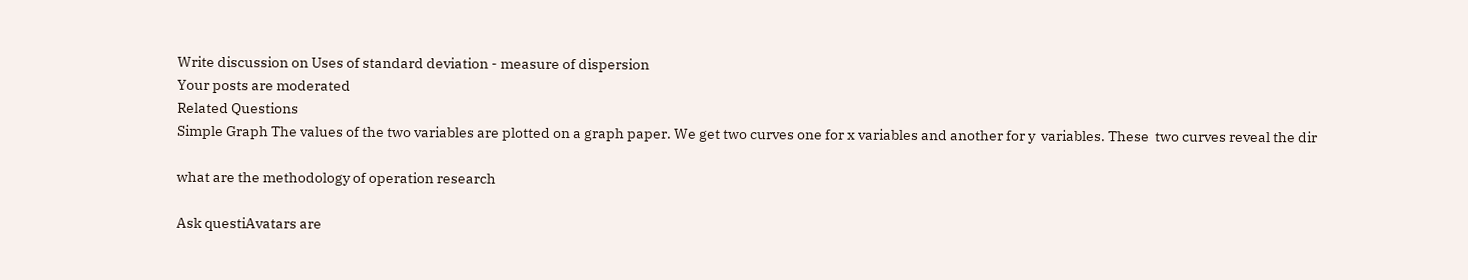Write discussion on Uses of standard deviation - measure of dispersion
Your posts are moderated
Related Questions
Simple Graph The values of the two variables are plotted on a graph paper. We get two curves one for x variables and another for y  variables. These  two curves reveal the dir

what are the methodology of operation research

Ask questiAvatars are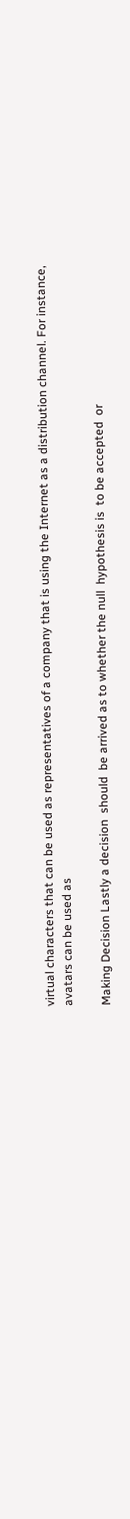virtual characters that can be used as representatives of a company that is using the Internet as a distribution channel. For instance, avatars can be used as

Making Decision Lastly a decision  should  be arrived as to whether the null  hypothesis is  to be accepted  or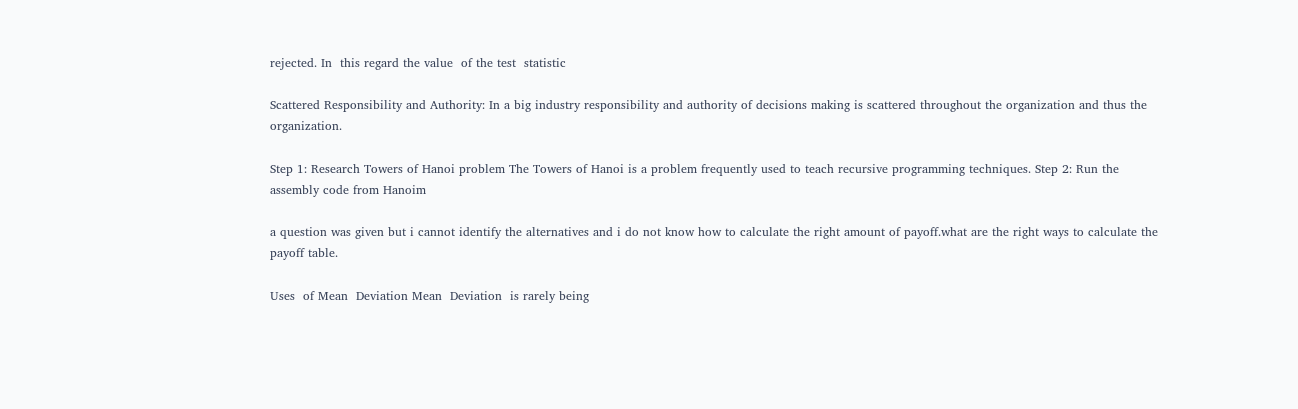rejected. In  this regard the value  of the test  statistic

Scattered Responsibility and Authority: In a big industry responsibility and authority of decisions making is scattered throughout the organization and thus the organization.

Step 1: Research Towers of Hanoi problem The Towers of Hanoi is a problem frequently used to teach recursive programming techniques. Step 2: Run the assembly code from Hanoim

a question was given but i cannot identify the alternatives and i do not know how to calculate the right amount of payoff.what are the right ways to calculate the payoff table.

Uses  of Mean  Deviation Mean  Deviation  is rarely being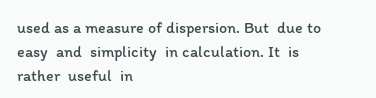used as a measure of dispersion. But  due to  easy  and  simplicity  in calculation. It  is rather  useful  in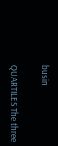busin

QUARTILES The three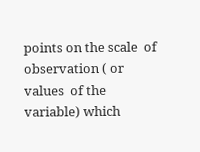points on the scale  of observation ( or  values  of the variable) which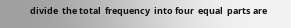divide  the total  frequency  into four  equal  parts are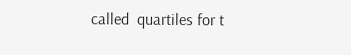called  quartiles for t